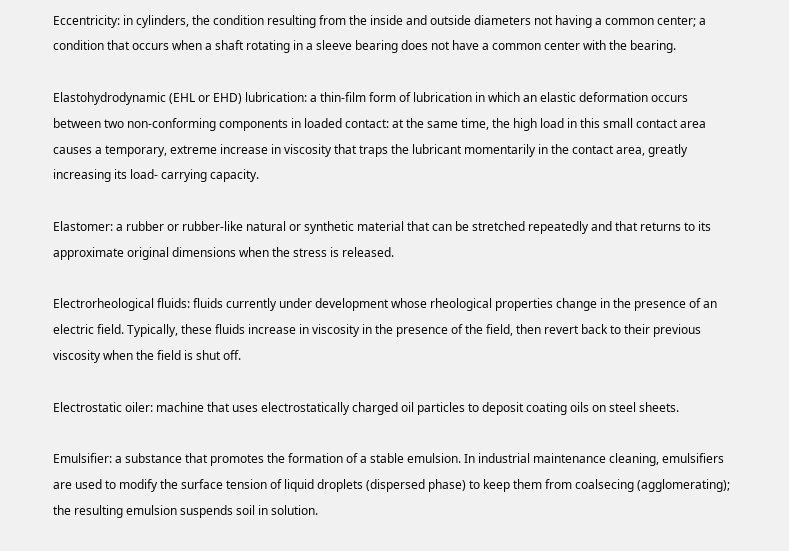Eccentricity: in cylinders, the condition resulting from the inside and outside diameters not having a common center; a condition that occurs when a shaft rotating in a sleeve bearing does not have a common center with the bearing.

Elastohydrodynamic (EHL or EHD) lubrication: a thin-film form of lubrication in which an elastic deformation occurs between two non-conforming components in loaded contact: at the same time, the high load in this small contact area causes a temporary, extreme increase in viscosity that traps the lubricant momentarily in the contact area, greatly increasing its load- carrying capacity.

Elastomer: a rubber or rubber-like natural or synthetic material that can be stretched repeatedly and that returns to its approximate original dimensions when the stress is released.

Electrorheological fluids: fluids currently under development whose rheological properties change in the presence of an electric field. Typically, these fluids increase in viscosity in the presence of the field, then revert back to their previous viscosity when the field is shut off.

Electrostatic oiler: machine that uses electrostatically charged oil particles to deposit coating oils on steel sheets.

Emulsifier: a substance that promotes the formation of a stable emulsion. In industrial maintenance cleaning, emulsifiers are used to modify the surface tension of liquid droplets (dispersed phase) to keep them from coalsecing (agglomerating); the resulting emulsion suspends soil in solution.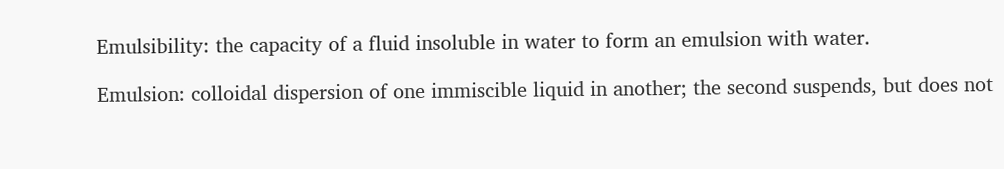Emulsibility: the capacity of a fluid insoluble in water to form an emulsion with water.

Emulsion: colloidal dispersion of one immiscible liquid in another; the second suspends, but does not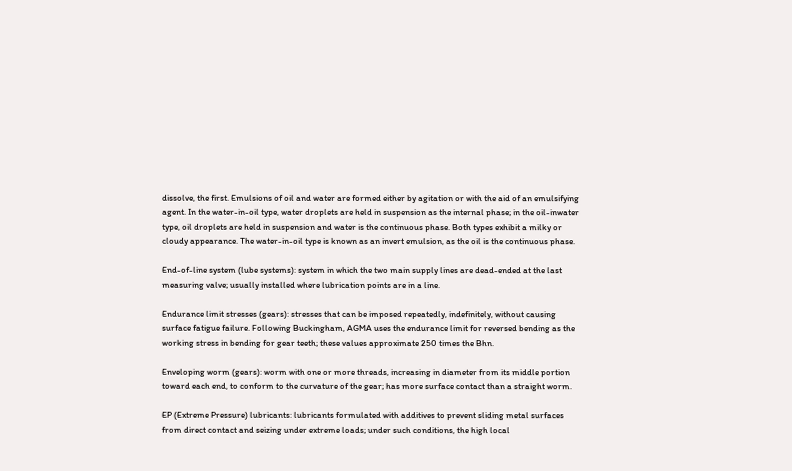dissolve, the first. Emulsions of oil and water are formed either by agitation or with the aid of an emulsifying agent. In the water-in-oil type, water droplets are held in suspension as the internal phase; in the oil-inwater type, oil droplets are held in suspension and water is the continuous phase. Both types exhibit a milky or cloudy appearance. The water-in-oil type is known as an invert emulsion, as the oil is the continuous phase.

End-of-line system (lube systems): system in which the two main supply lines are dead-ended at the last measuring valve; usually installed where lubrication points are in a line.

Endurance limit stresses (gears): stresses that can be imposed repeatedly, indefinitely, without causing surface fatigue failure. Following Buckingham, AGMA uses the endurance limit for reversed bending as the working stress in bending for gear teeth; these values approximate 250 times the Bhn.

Enveloping worm (gears): worm with one or more threads, increasing in diameter from its middle portion toward each end, to conform to the curvature of the gear; has more surface contact than a straight worm.

EP (Extreme Pressure) lubricants: lubricants formulated with additives to prevent sliding metal surfaces from direct contact and seizing under extreme loads; under such conditions, the high local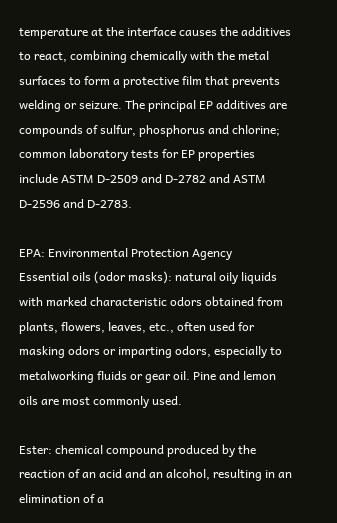temperature at the interface causes the additives to react, combining chemically with the metal surfaces to form a protective film that prevents welding or seizure. The principal EP additives are compounds of sulfur, phosphorus and chlorine; common laboratory tests for EP properties include ASTM D-2509 and D-2782 and ASTM D-2596 and D-2783.

EPA: Environmental Protection Agency
Essential oils (odor masks): natural oily liquids with marked characteristic odors obtained from plants, flowers, leaves, etc., often used for masking odors or imparting odors, especially to metalworking fluids or gear oil. Pine and lemon oils are most commonly used.

Ester: chemical compound produced by the reaction of an acid and an alcohol, resulting in an elimination of a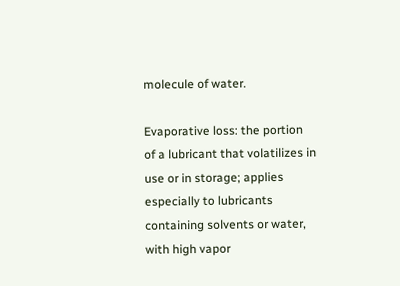molecule of water.

Evaporative loss: the portion of a lubricant that volatilizes in use or in storage; applies especially to lubricants containing solvents or water, with high vapor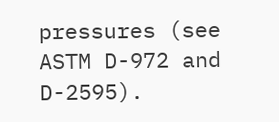pressures (see ASTM D-972 and D-2595).